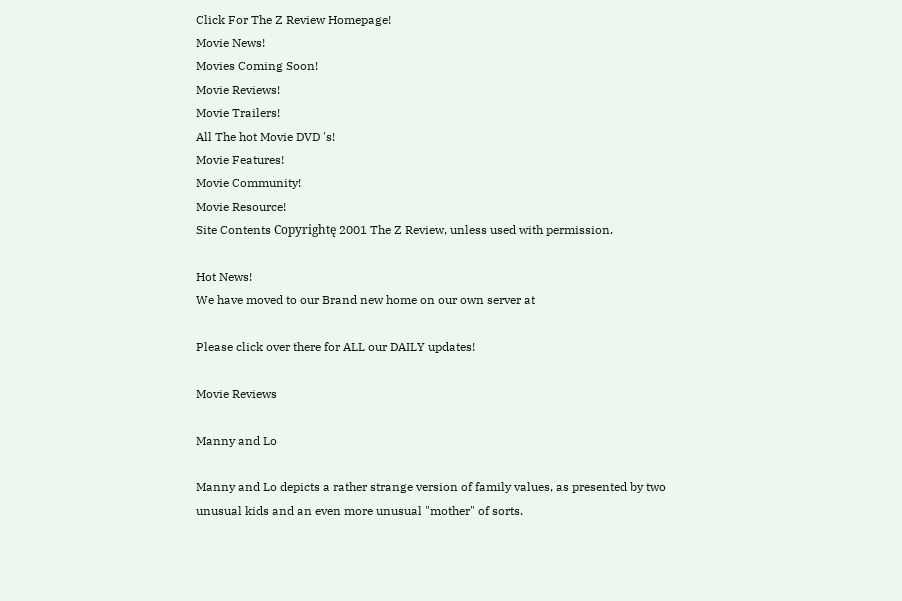Click For The Z Review Homepage!
Movie News!
Movies Coming Soon!
Movie Reviews!
Movie Trailers!
All The hot Movie DVD 's!
Movie Features!
Movie Community!
Movie Resource!
Site Contents Copyrightę 2001 The Z Review, unless used with permission.

Hot News!
We have moved to our Brand new home on our own server at

Please click over there for ALL our DAILY updates!

Movie Reviews

Manny and Lo

Manny and Lo depicts a rather strange version of family values, as presented by two unusual kids and an even more unusual "mother" of sorts.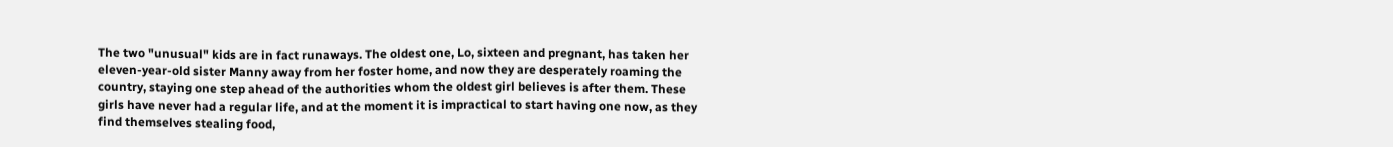The two "unusual" kids are in fact runaways. The oldest one, Lo, sixteen and pregnant, has taken her eleven-year-old sister Manny away from her foster home, and now they are desperately roaming the country, staying one step ahead of the authorities whom the oldest girl believes is after them. These girls have never had a regular life, and at the moment it is impractical to start having one now, as they find themselves stealing food,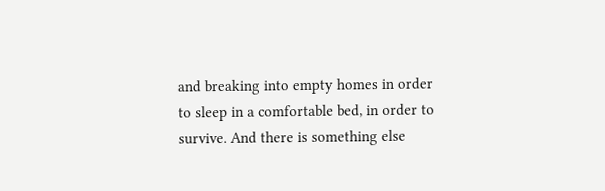and breaking into empty homes in order to sleep in a comfortable bed, in order to survive. And there is something else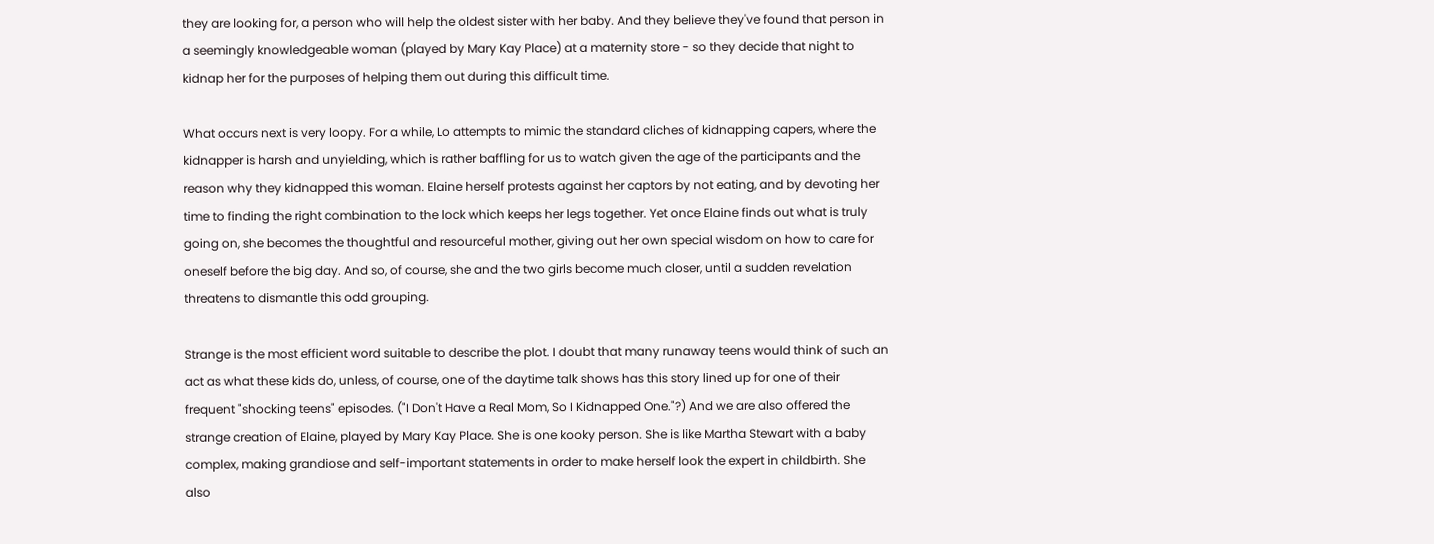they are looking for, a person who will help the oldest sister with her baby. And they believe they've found that person in a seemingly knowledgeable woman (played by Mary Kay Place) at a maternity store - so they decide that night to kidnap her for the purposes of helping them out during this difficult time.

What occurs next is very loopy. For a while, Lo attempts to mimic the standard cliches of kidnapping capers, where the kidnapper is harsh and unyielding, which is rather baffling for us to watch given the age of the participants and the reason why they kidnapped this woman. Elaine herself protests against her captors by not eating, and by devoting her time to finding the right combination to the lock which keeps her legs together. Yet once Elaine finds out what is truly going on, she becomes the thoughtful and resourceful mother, giving out her own special wisdom on how to care for oneself before the big day. And so, of course, she and the two girls become much closer, until a sudden revelation threatens to dismantle this odd grouping.

Strange is the most efficient word suitable to describe the plot. I doubt that many runaway teens would think of such an act as what these kids do, unless, of course, one of the daytime talk shows has this story lined up for one of their frequent "shocking teens" episodes. ("I Don't Have a Real Mom, So I Kidnapped One."?) And we are also offered the strange creation of Elaine, played by Mary Kay Place. She is one kooky person. She is like Martha Stewart with a baby complex, making grandiose and self-important statements in order to make herself look the expert in childbirth. She also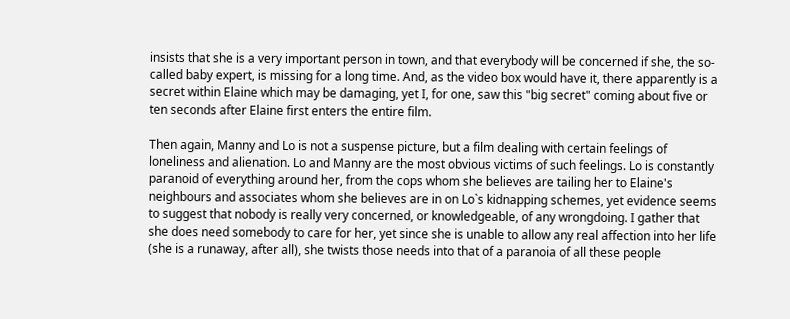insists that she is a very important person in town, and that everybody will be concerned if she, the so-called baby expert, is missing for a long time. And, as the video box would have it, there apparently is a secret within Elaine which may be damaging, yet I, for one, saw this "big secret" coming about five or ten seconds after Elaine first enters the entire film.

Then again, Manny and Lo is not a suspense picture, but a film dealing with certain feelings of loneliness and alienation. Lo and Manny are the most obvious victims of such feelings. Lo is constantly paranoid of everything around her, from the cops whom she believes are tailing her to Elaine's neighbours and associates whom she believes are in on Lo`s kidnapping schemes, yet evidence seems to suggest that nobody is really very concerned, or knowledgeable, of any wrongdoing. I gather that she does need somebody to care for her, yet since she is unable to allow any real affection into her life (she is a runaway, after all), she twists those needs into that of a paranoia of all these people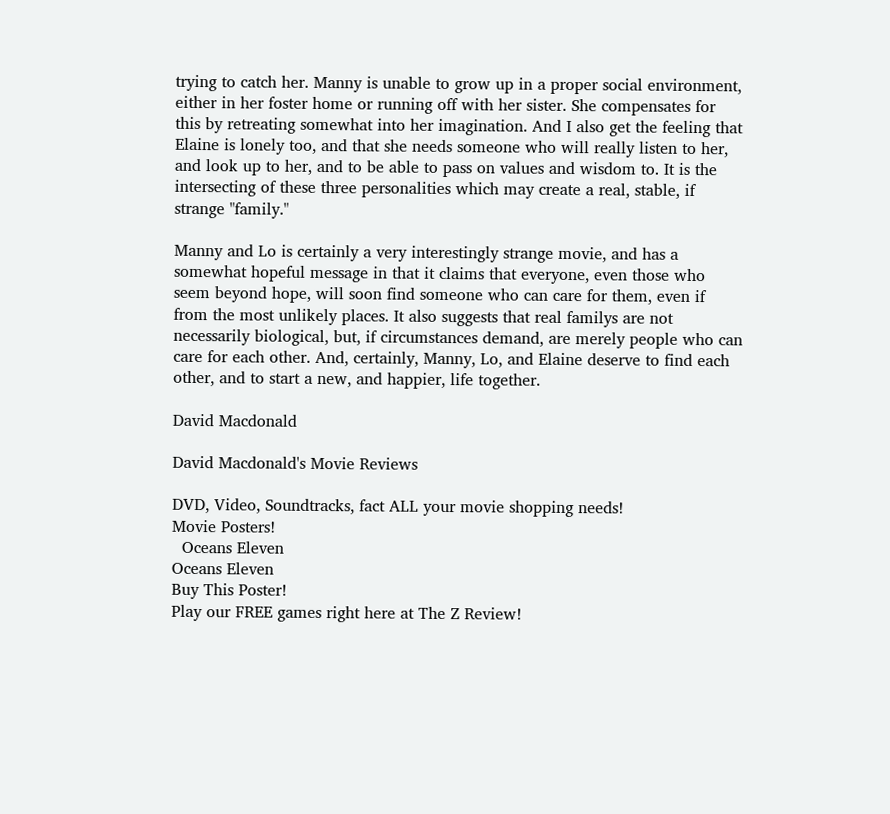trying to catch her. Manny is unable to grow up in a proper social environment, either in her foster home or running off with her sister. She compensates for this by retreating somewhat into her imagination. And I also get the feeling that Elaine is lonely too, and that she needs someone who will really listen to her, and look up to her, and to be able to pass on values and wisdom to. It is the intersecting of these three personalities which may create a real, stable, if strange "family."

Manny and Lo is certainly a very interestingly strange movie, and has a somewhat hopeful message in that it claims that everyone, even those who seem beyond hope, will soon find someone who can care for them, even if from the most unlikely places. It also suggests that real familys are not necessarily biological, but, if circumstances demand, are merely people who can care for each other. And, certainly, Manny, Lo, and Elaine deserve to find each other, and to start a new, and happier, life together.

David Macdonald

David Macdonald's Movie Reviews

DVD, Video, Soundtracks, fact ALL your movie shopping needs!
Movie Posters!
  Oceans Eleven
Oceans Eleven
Buy This Poster!
Play our FREE games right here at The Z Review!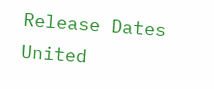Release Dates
United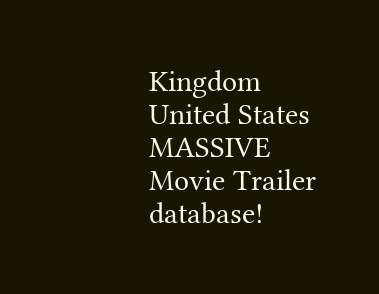Kingdom
United States
MASSIVE Movie Trailer database!